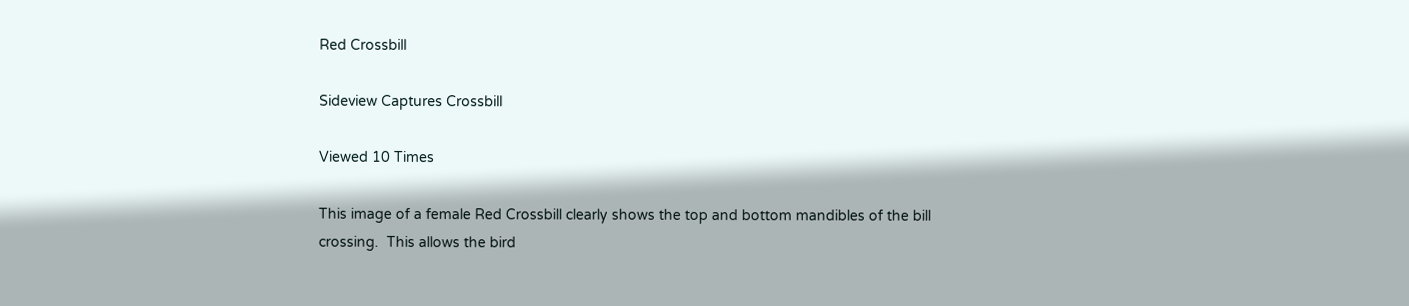Red Crossbill

Sideview Captures Crossbill

Viewed 10 Times

This image of a female Red Crossbill clearly shows the top and bottom mandibles of the bill crossing.  This allows the bird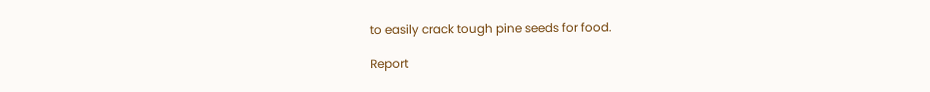to easily crack tough pine seeds for food.

Report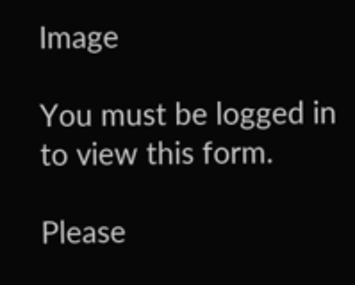Image

You must be logged in to view this form.

Please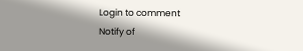Login to comment
Notify of